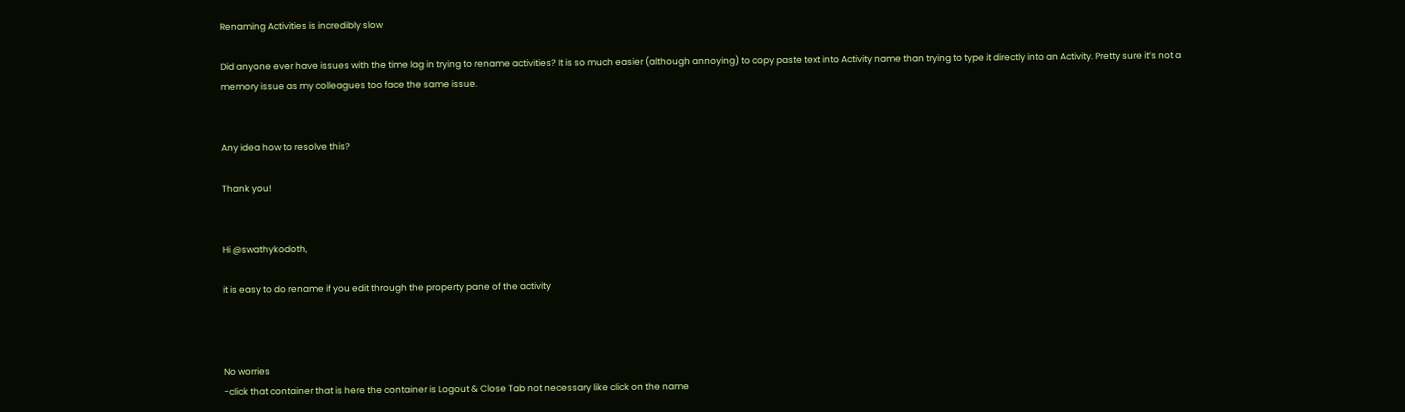Renaming Activities is incredibly slow

Did anyone ever have issues with the time lag in trying to rename activities? It is so much easier (although annoying) to copy paste text into Activity name than trying to type it directly into an Activity. Pretty sure it’s not a memory issue as my colleagues too face the same issue.


Any idea how to resolve this?

Thank you!


Hi @swathykodoth,

it is easy to do rename if you edit through the property pane of the activity



No worries
-click that container that is here the container is Logout & Close Tab not necessary like click on the name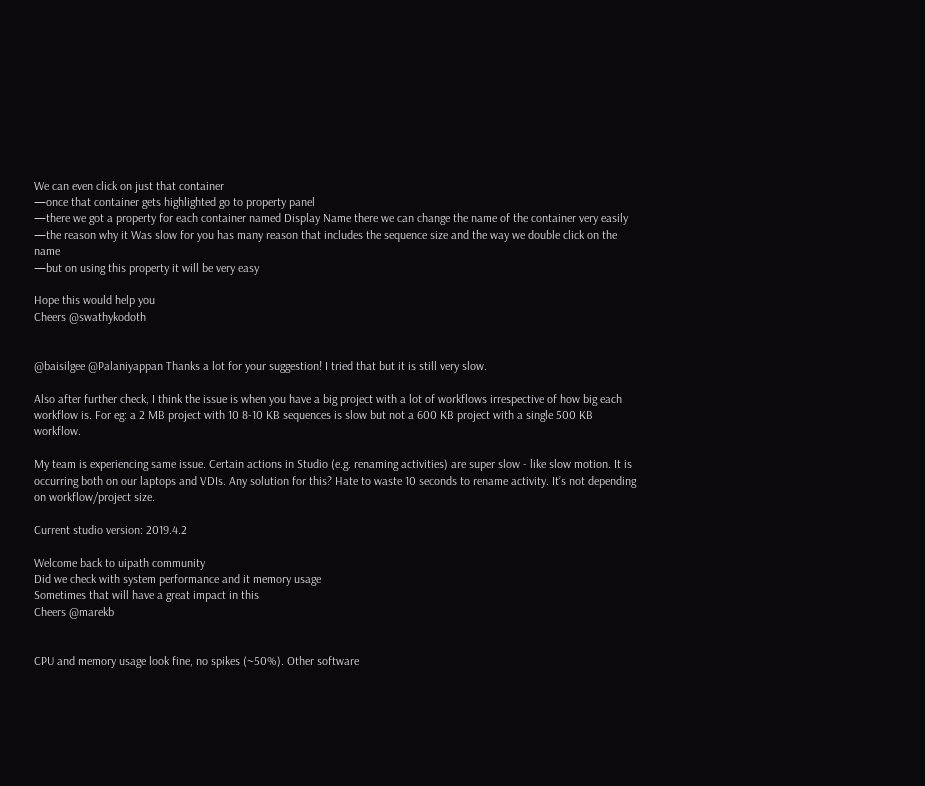We can even click on just that container
—once that container gets highlighted go to property panel
—there we got a property for each container named Display Name there we can change the name of the container very easily
—the reason why it Was slow for you has many reason that includes the sequence size and the way we double click on the name
—but on using this property it will be very easy

Hope this would help you
Cheers @swathykodoth


@baisilgee @Palaniyappan Thanks a lot for your suggestion! I tried that but it is still very slow.

Also after further check, I think the issue is when you have a big project with a lot of workflows irrespective of how big each workflow is. For eg: a 2 MB project with 10 8-10 KB sequences is slow but not a 600 KB project with a single 500 KB workflow.

My team is experiencing same issue. Certain actions in Studio (e.g. renaming activities) are super slow - like slow motion. It is occurring both on our laptops and VDIs. Any solution for this? Hate to waste 10 seconds to rename activity. It’s not depending on workflow/project size.

Current studio version: 2019.4.2

Welcome back to uipath community
Did we check with system performance and it memory usage
Sometimes that will have a great impact in this
Cheers @marekb


CPU and memory usage look fine, no spikes (~50%). Other software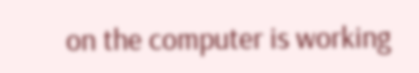on the computer is working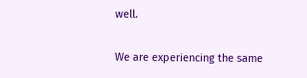well.

We are experiencing the same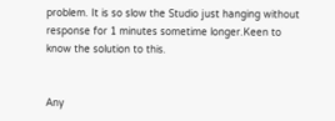problem. It is so slow the Studio just hanging without response for 1 minutes sometime longer.Keen to know the solution to this.


Any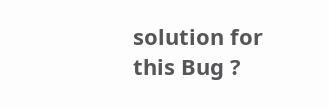solution for this Bug ?